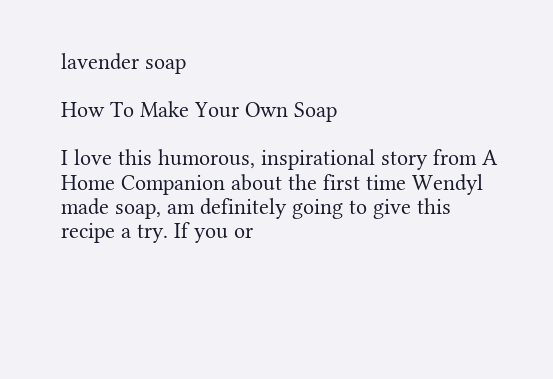lavender soap

How To Make Your Own Soap

I love this humorous, inspirational story from A Home Companion about the first time Wendyl made soap, am definitely going to give this recipe a try. If you or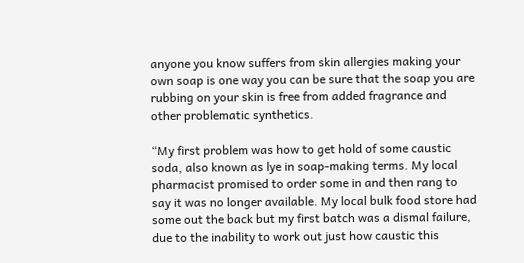anyone you know suffers from skin allergies making your own soap is one way you can be sure that the soap you are rubbing on your skin is free from added fragrance and other problematic synthetics.

“My first problem was how to get hold of some caustic soda, also known as lye in soap-making terms. My local pharmacist promised to order some in and then rang to say it was no longer available. My local bulk food store had some out the back but my first batch was a dismal failure, due to the inability to work out just how caustic this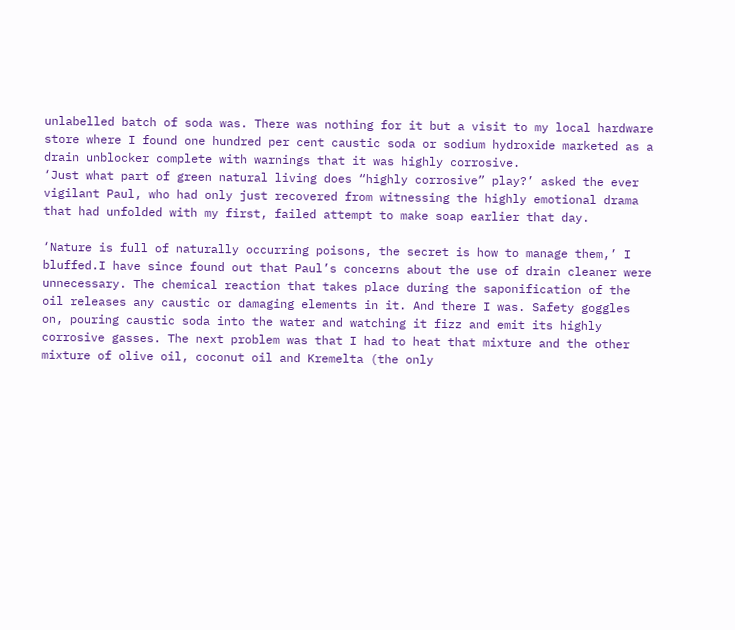unlabelled batch of soda was. There was nothing for it but a visit to my local hardware store where I found one hundred per cent caustic soda or sodium hydroxide marketed as a drain unblocker complete with warnings that it was highly corrosive.
‘Just what part of green natural living does “highly corrosive” play?’ asked the ever vigilant Paul, who had only just recovered from witnessing the highly emotional drama that had unfolded with my first, failed attempt to make soap earlier that day.

‘Nature is full of naturally occurring poisons, the secret is how to manage them,’ I bluffed.I have since found out that Paul’s concerns about the use of drain cleaner were unnecessary. The chemical reaction that takes place during the saponification of the oil releases any caustic or damaging elements in it. And there I was. Safety goggles on, pouring caustic soda into the water and watching it fizz and emit its highly corrosive gasses. The next problem was that I had to heat that mixture and the other mixture of olive oil, coconut oil and Kremelta (the only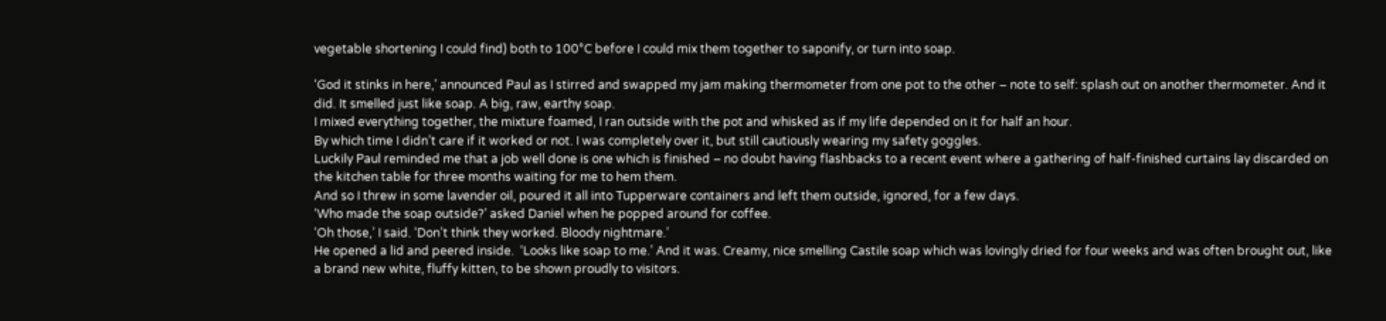vegetable shortening I could find) both to 100°C before I could mix them together to saponify, or turn into soap.

‘God it stinks in here,’ announced Paul as I stirred and swapped my jam making thermometer from one pot to the other – note to self: splash out on another thermometer. And it did. It smelled just like soap. A big, raw, earthy soap.
I mixed everything together, the mixture foamed, I ran outside with the pot and whisked as if my life depended on it for half an hour.
By which time I didn’t care if it worked or not. I was completely over it, but still cautiously wearing my safety goggles.
Luckily Paul reminded me that a job well done is one which is finished – no doubt having flashbacks to a recent event where a gathering of half-finished curtains lay discarded on the kitchen table for three months waiting for me to hem them.
And so I threw in some lavender oil, poured it all into Tupperware containers and left them outside, ignored, for a few days.
‘Who made the soap outside?’ asked Daniel when he popped around for coffee.
‘Oh those,’ I said. ‘Don’t think they worked. Bloody nightmare.’
He opened a lid and peered inside.  ‘Looks like soap to me.’ And it was. Creamy, nice smelling Castile soap which was lovingly dried for four weeks and was often brought out, like a brand new white, fluffy kitten, to be shown proudly to visitors.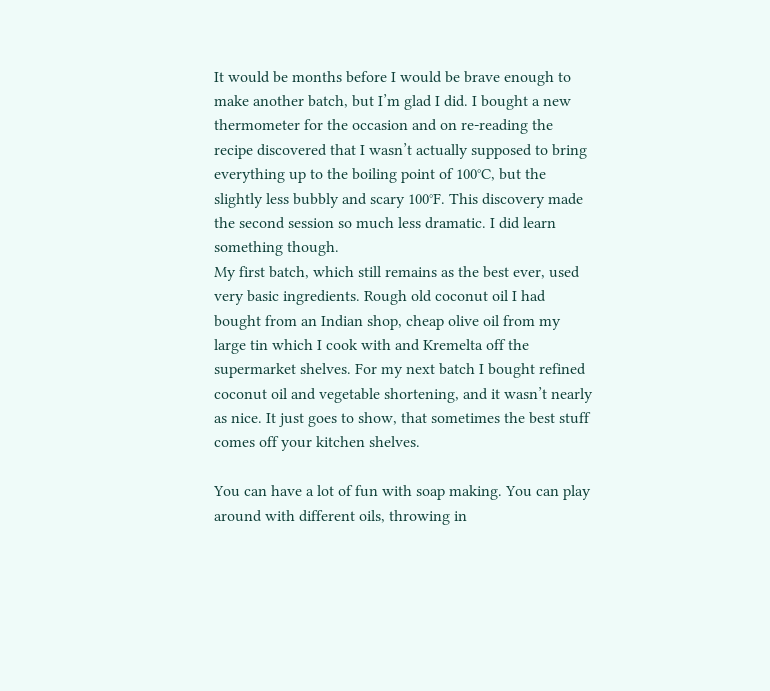It would be months before I would be brave enough to make another batch, but I’m glad I did. I bought a new thermometer for the occasion and on re-reading the recipe discovered that I wasn’t actually supposed to bring everything up to the boiling point of 100°C, but the slightly less bubbly and scary 100°F. This discovery made the second session so much less dramatic. I did learn something though.
My first batch, which still remains as the best ever, used very basic ingredients. Rough old coconut oil I had bought from an Indian shop, cheap olive oil from my large tin which I cook with and Kremelta off the supermarket shelves. For my next batch I bought refined coconut oil and vegetable shortening, and it wasn’t nearly as nice. It just goes to show, that sometimes the best stuff comes off your kitchen shelves.

You can have a lot of fun with soap making. You can play around with different oils, throwing in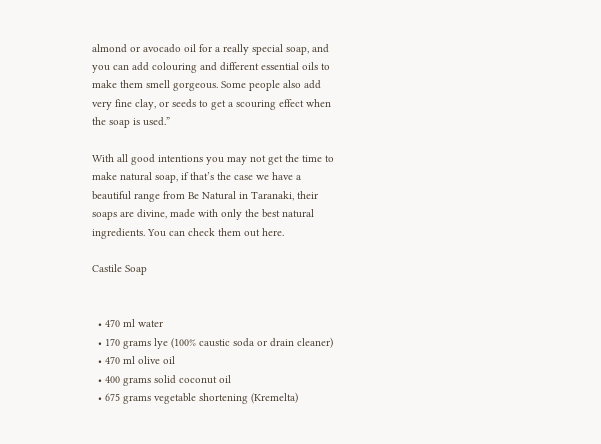almond or avocado oil for a really special soap, and you can add colouring and different essential oils to make them smell gorgeous. Some people also add very fine clay, or seeds to get a scouring effect when the soap is used.”

With all good intentions you may not get the time to make natural soap, if that’s the case we have a beautiful range from Be Natural in Taranaki, their soaps are divine, made with only the best natural ingredients. You can check them out here.

Castile Soap


  • 470 ml water
  • 170 grams lye (100% caustic soda or drain cleaner)
  • 470 ml olive oil
  • 400 grams solid coconut oil
  • 675 grams vegetable shortening (Kremelta)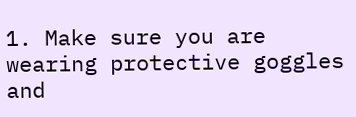1. Make sure you are wearing protective goggles and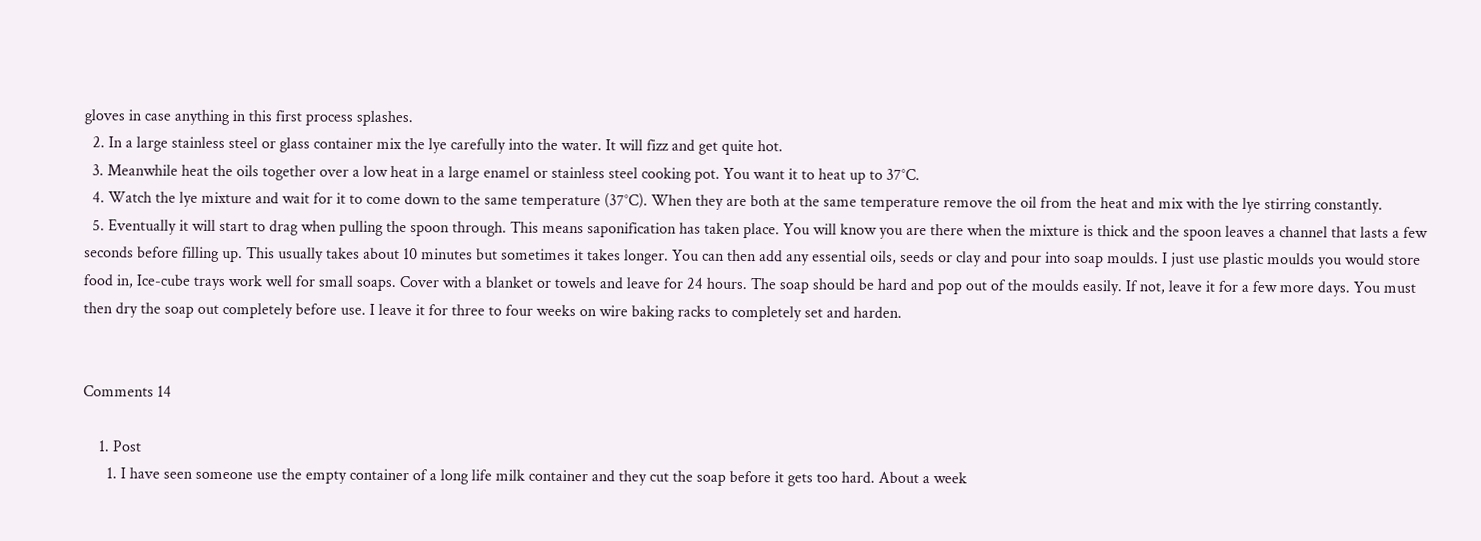gloves in case anything in this first process splashes.
  2. In a large stainless steel or glass container mix the lye carefully into the water. It will fizz and get quite hot.
  3. Meanwhile heat the oils together over a low heat in a large enamel or stainless steel cooking pot. You want it to heat up to 37°C.
  4. Watch the lye mixture and wait for it to come down to the same temperature (37°C). When they are both at the same temperature remove the oil from the heat and mix with the lye stirring constantly.
  5. Eventually it will start to drag when pulling the spoon through. This means saponification has taken place. You will know you are there when the mixture is thick and the spoon leaves a channel that lasts a few seconds before filling up. This usually takes about 10 minutes but sometimes it takes longer. You can then add any essential oils, seeds or clay and pour into soap moulds. I just use plastic moulds you would store food in, Ice-cube trays work well for small soaps. Cover with a blanket or towels and leave for 24 hours. The soap should be hard and pop out of the moulds easily. If not, leave it for a few more days. You must then dry the soap out completely before use. I leave it for three to four weeks on wire baking racks to completely set and harden.


Comments 14

    1. Post
      1. I have seen someone use the empty container of a long life milk container and they cut the soap before it gets too hard. About a week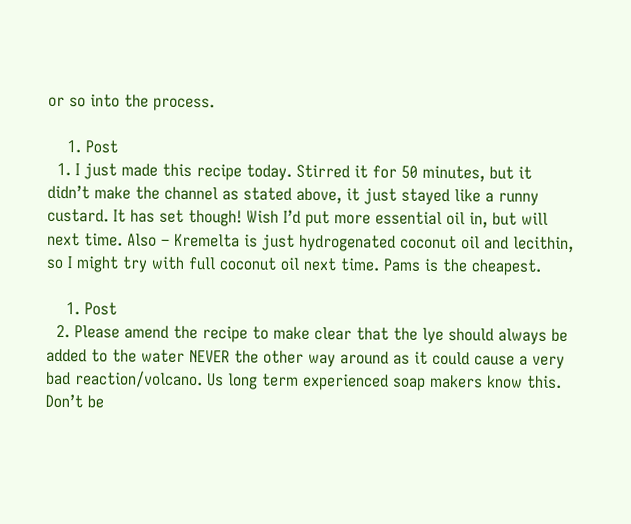or so into the process.

    1. Post
  1. I just made this recipe today. Stirred it for 50 minutes, but it didn’t make the channel as stated above, it just stayed like a runny custard. It has set though! Wish I’d put more essential oil in, but will next time. Also – Kremelta is just hydrogenated coconut oil and lecithin, so I might try with full coconut oil next time. Pams is the cheapest.

    1. Post
  2. Please amend the recipe to make clear that the lye should always be added to the water NEVER the other way around as it could cause a very bad reaction/volcano. Us long term experienced soap makers know this. Don’t be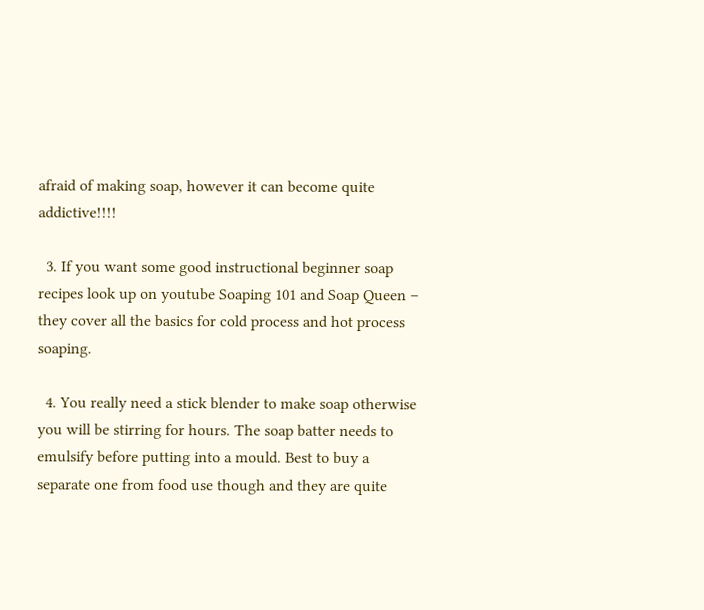afraid of making soap, however it can become quite addictive!!!!

  3. If you want some good instructional beginner soap recipes look up on youtube Soaping 101 and Soap Queen – they cover all the basics for cold process and hot process soaping.

  4. You really need a stick blender to make soap otherwise you will be stirring for hours. The soap batter needs to emulsify before putting into a mould. Best to buy a separate one from food use though and they are quite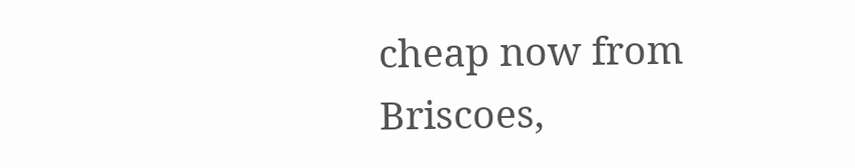cheap now from Briscoes,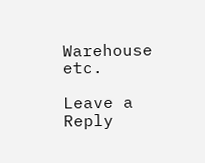Warehouse etc.

Leave a Reply